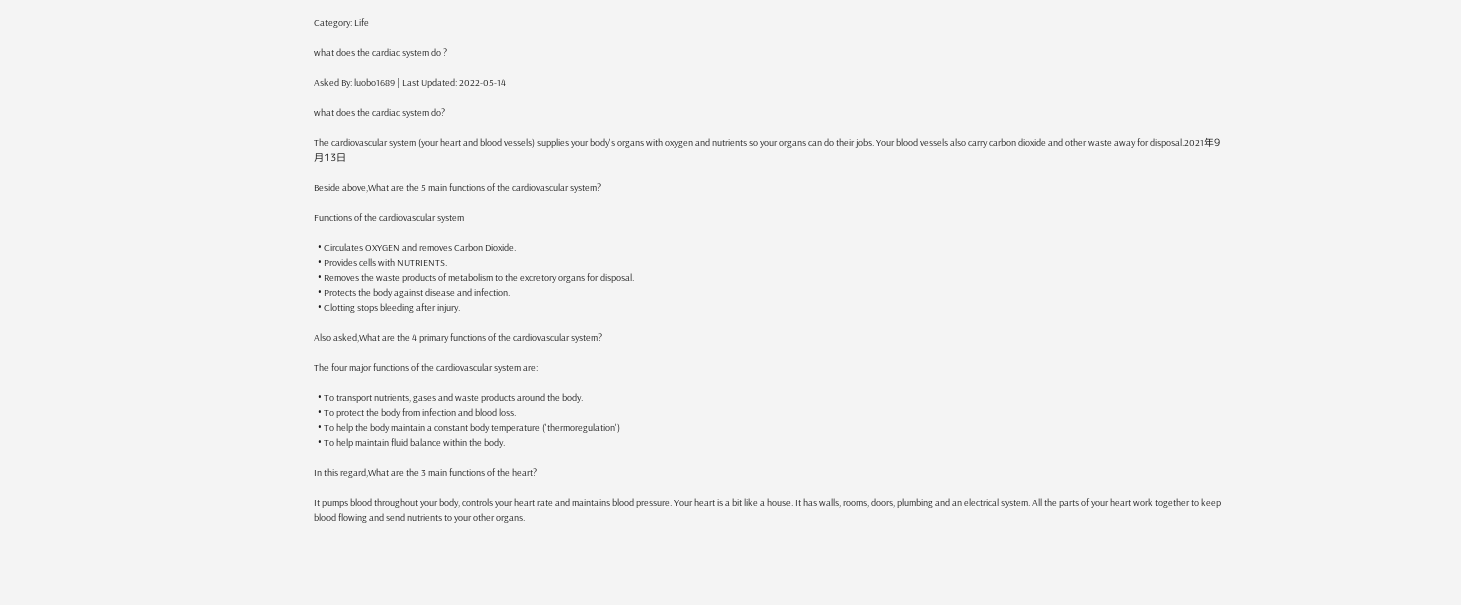Category: Life

what does the cardiac system do ?

Asked By: luobo1689 | Last Updated: 2022-05-14

what does the cardiac system do?

The cardiovascular system (your heart and blood vessels) supplies your body's organs with oxygen and nutrients so your organs can do their jobs. Your blood vessels also carry carbon dioxide and other waste away for disposal.2021年9月13日

Beside above,What are the 5 main functions of the cardiovascular system?

Functions of the cardiovascular system

  • Circulates OXYGEN and removes Carbon Dioxide.
  • Provides cells with NUTRIENTS.
  • Removes the waste products of metabolism to the excretory organs for disposal.
  • Protects the body against disease and infection.
  • Clotting stops bleeding after injury.

Also asked,What are the 4 primary functions of the cardiovascular system?

The four major functions of the cardiovascular system are:

  • To transport nutrients, gases and waste products around the body.
  • To protect the body from infection and blood loss.
  • To help the body maintain a constant body temperature ('thermoregulation')
  • To help maintain fluid balance within the body.

In this regard,What are the 3 main functions of the heart?

It pumps blood throughout your body, controls your heart rate and maintains blood pressure. Your heart is a bit like a house. It has walls, rooms, doors, plumbing and an electrical system. All the parts of your heart work together to keep blood flowing and send nutrients to your other organs.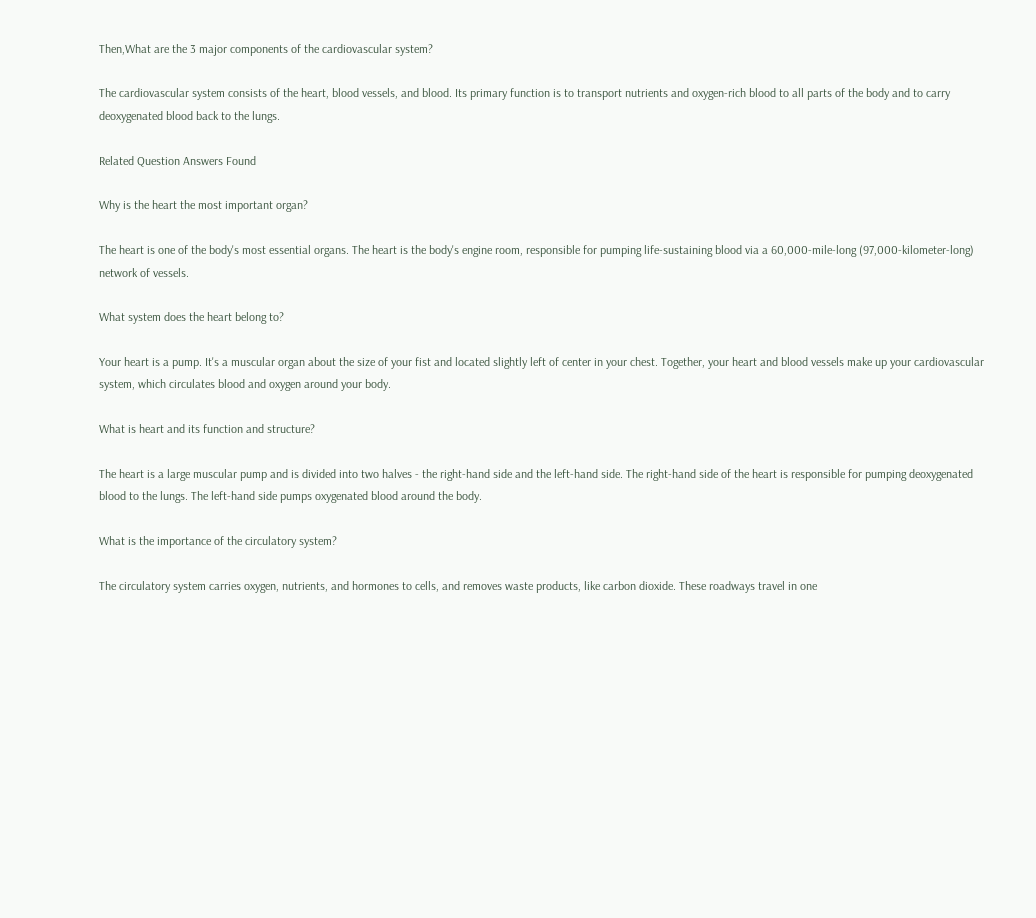Then,What are the 3 major components of the cardiovascular system?

The cardiovascular system consists of the heart, blood vessels, and blood. Its primary function is to transport nutrients and oxygen-rich blood to all parts of the body and to carry deoxygenated blood back to the lungs.

Related Question Answers Found

Why is the heart the most important organ?

The heart is one of the body's most essential organs. The heart is the body's engine room, responsible for pumping life-sustaining blood via a 60,000-mile-long (97,000-kilometer-long) network of vessels.

What system does the heart belong to?

Your heart is a pump. It's a muscular organ about the size of your fist and located slightly left of center in your chest. Together, your heart and blood vessels make up your cardiovascular system, which circulates blood and oxygen around your body.

What is heart and its function and structure?

The heart is a large muscular pump and is divided into two halves - the right-hand side and the left-hand side. The right-hand side of the heart is responsible for pumping deoxygenated blood to the lungs. The left-hand side pumps oxygenated blood around the body.

What is the importance of the circulatory system?

The circulatory system carries oxygen, nutrients, and hormones to cells, and removes waste products, like carbon dioxide. These roadways travel in one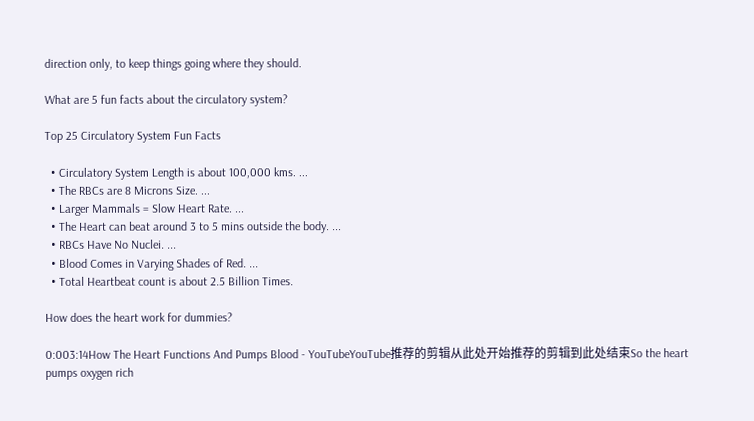direction only, to keep things going where they should.

What are 5 fun facts about the circulatory system?

Top 25 Circulatory System Fun Facts

  • Circulatory System Length is about 100,000 kms. ...
  • The RBCs are 8 Microns Size. ...
  • Larger Mammals = Slow Heart Rate. ...
  • The Heart can beat around 3 to 5 mins outside the body. ...
  • RBCs Have No Nuclei. ...
  • Blood Comes in Varying Shades of Red. ...
  • Total Heartbeat count is about 2.5 Billion Times.

How does the heart work for dummies?

0:003:14How The Heart Functions And Pumps Blood - YouTubeYouTube推荐的剪辑从此处开始推荐的剪辑到此处结束So the heart pumps oxygen rich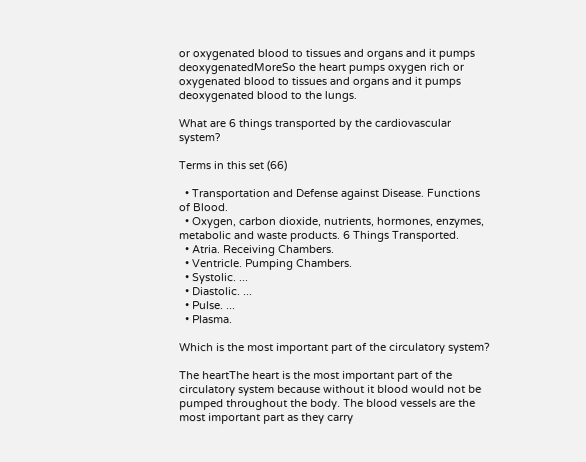or oxygenated blood to tissues and organs and it pumps deoxygenatedMoreSo the heart pumps oxygen rich or oxygenated blood to tissues and organs and it pumps deoxygenated blood to the lungs.

What are 6 things transported by the cardiovascular system?

Terms in this set (66)

  • Transportation and Defense against Disease. Functions of Blood.
  • Oxygen, carbon dioxide, nutrients, hormones, enzymes, metabolic and waste products. 6 Things Transported.
  • Atria. Receiving Chambers.
  • Ventricle. Pumping Chambers.
  • Systolic. ...
  • Diastolic. ...
  • Pulse. ...
  • Plasma.

Which is the most important part of the circulatory system?

The heartThe heart is the most important part of the circulatory system because without it blood would not be pumped throughout the body. The blood vessels are the most important part as they carry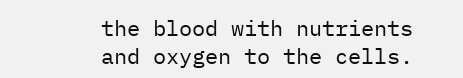the blood with nutrients and oxygen to the cells.